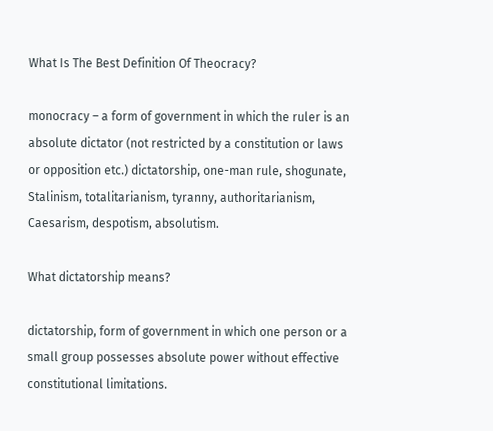What Is The Best Definition Of Theocracy?

monocracy – a form of government in which the ruler is an absolute dictator (not restricted by a constitution or laws or opposition etc.) dictatorship, one-man rule, shogunate, Stalinism, totalitarianism, tyranny, authoritarianism, Caesarism, despotism, absolutism.

What dictatorship means?

dictatorship, form of government in which one person or a small group possesses absolute power without effective constitutional limitations.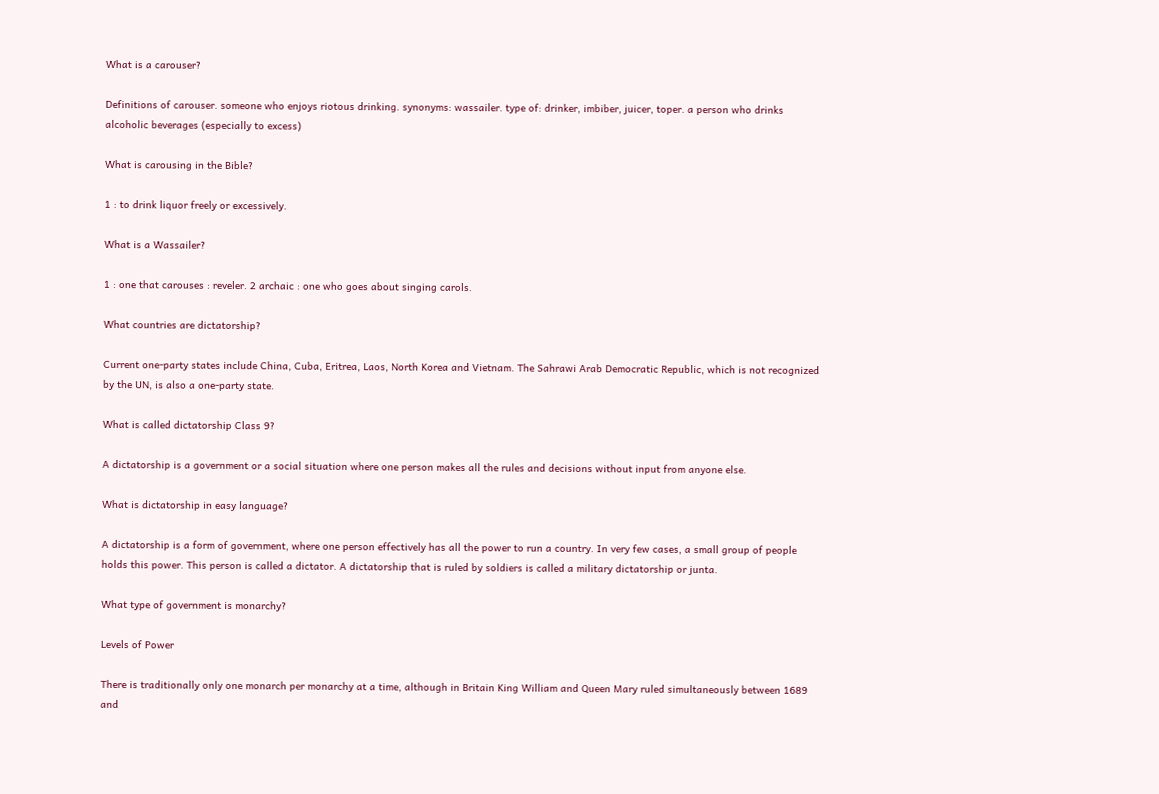What is a carouser?

Definitions of carouser. someone who enjoys riotous drinking. synonyms: wassailer. type of: drinker, imbiber, juicer, toper. a person who drinks alcoholic beverages (especially to excess)

What is carousing in the Bible?

1 : to drink liquor freely or excessively.

What is a Wassailer?

1 : one that carouses : reveler. 2 archaic : one who goes about singing carols.

What countries are dictatorship?

Current one-party states include China, Cuba, Eritrea, Laos, North Korea and Vietnam. The Sahrawi Arab Democratic Republic, which is not recognized by the UN, is also a one-party state.

What is called dictatorship Class 9?

A dictatorship is a government or a social situation where one person makes all the rules and decisions without input from anyone else.

What is dictatorship in easy language?

A dictatorship is a form of government, where one person effectively has all the power to run a country. In very few cases, a small group of people holds this power. This person is called a dictator. A dictatorship that is ruled by soldiers is called a military dictatorship or junta.

What type of government is monarchy?

Levels of Power

There is traditionally only one monarch per monarchy at a time, although in Britain King William and Queen Mary ruled simultaneously between 1689 and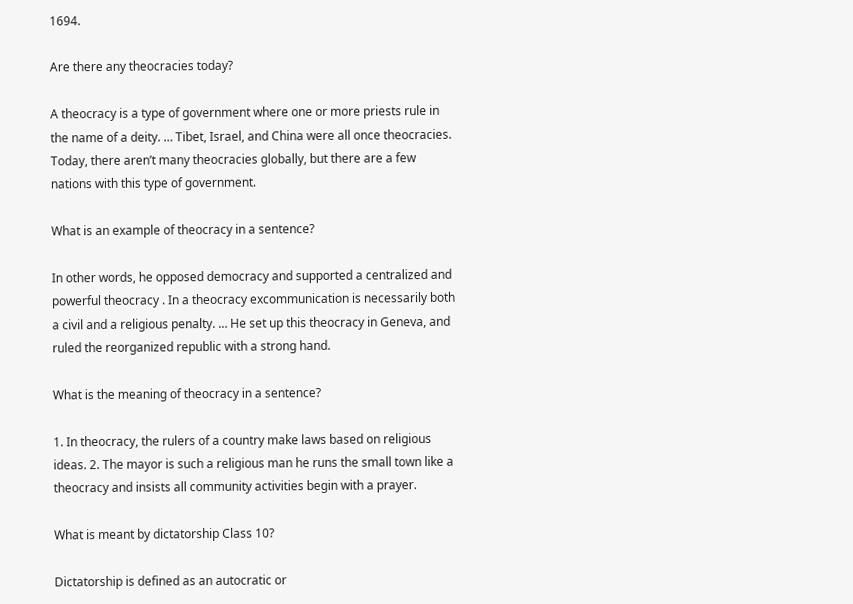1694.

Are there any theocracies today?

A theocracy is a type of government where one or more priests rule in the name of a deity. … Tibet, Israel, and China were all once theocracies. Today, there aren’t many theocracies globally, but there are a few nations with this type of government.

What is an example of theocracy in a sentence?

In other words, he opposed democracy and supported a centralized and powerful theocracy . In a theocracy excommunication is necessarily both a civil and a religious penalty. … He set up this theocracy in Geneva, and ruled the reorganized republic with a strong hand.

What is the meaning of theocracy in a sentence?

1. In theocracy, the rulers of a country make laws based on religious ideas. 2. The mayor is such a religious man he runs the small town like a theocracy and insists all community activities begin with a prayer.

What is meant by dictatorship Class 10?

Dictatorship is defined as an autocratic or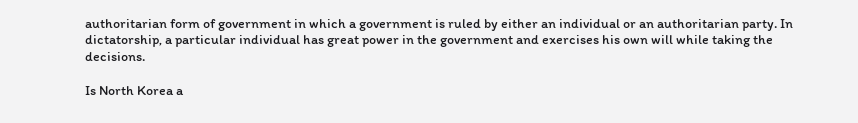authoritarian form of government in which a government is ruled by either an individual or an authoritarian party. In dictatorship, a particular individual has great power in the government and exercises his own will while taking the decisions.

Is North Korea a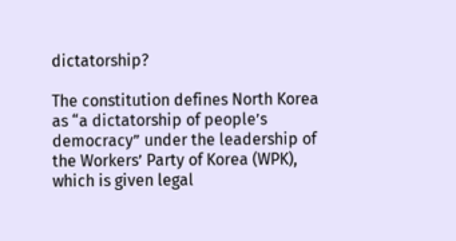dictatorship?

The constitution defines North Korea as “a dictatorship of people’s democracy” under the leadership of the Workers’ Party of Korea (WPK), which is given legal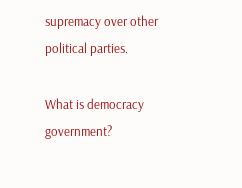supremacy over other political parties.

What is democracy government?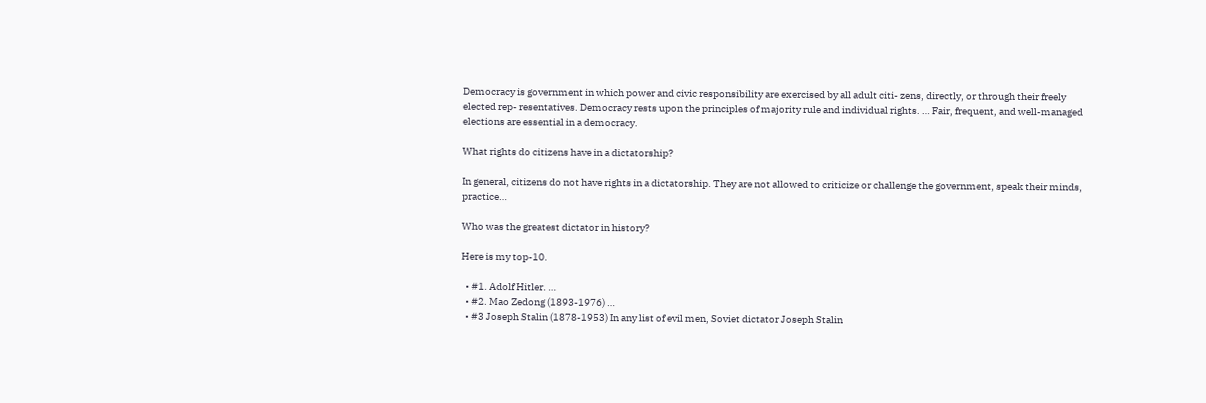Democracy is government in which power and civic responsibility are exercised by all adult citi- zens, directly, or through their freely elected rep- resentatives. Democracy rests upon the principles of majority rule and individual rights. … Fair, frequent, and well-managed elections are essential in a democracy.

What rights do citizens have in a dictatorship?

In general, citizens do not have rights in a dictatorship. They are not allowed to criticize or challenge the government, speak their minds, practice…

Who was the greatest dictator in history?

Here is my top-10.

  • #1. Adolf Hitler. …
  • #2. Mao Zedong (1893-1976) …
  • #3 Joseph Stalin (1878-1953) In any list of evil men, Soviet dictator Joseph Stalin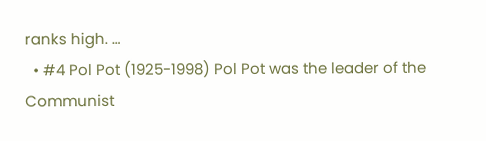ranks high. …
  • #4 Pol Pot (1925-1998) Pol Pot was the leader of the Communist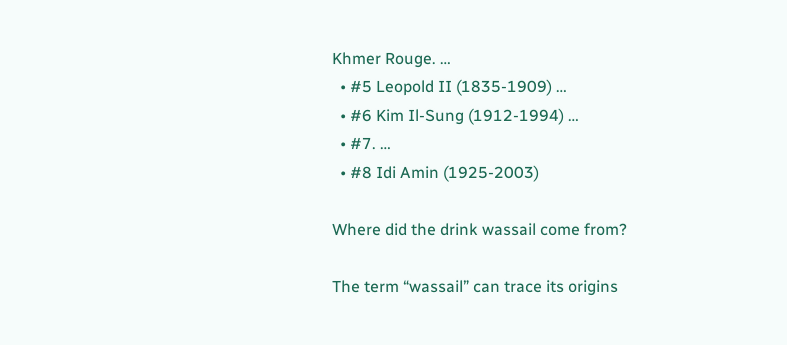Khmer Rouge. …
  • #5 Leopold II (1835-1909) …
  • #6 Kim Il-Sung (1912-1994) …
  • #7. …
  • #8 Idi Amin (1925-2003)

Where did the drink wassail come from?

The term “wassail” can trace its origins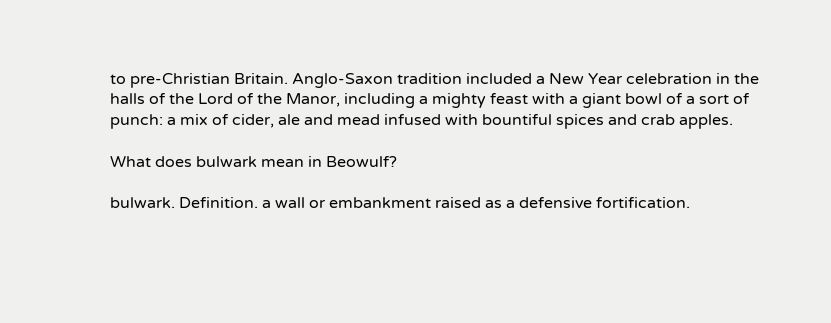to pre-Christian Britain. Anglo-Saxon tradition included a New Year celebration in the halls of the Lord of the Manor, including a mighty feast with a giant bowl of a sort of punch: a mix of cider, ale and mead infused with bountiful spices and crab apples.

What does bulwark mean in Beowulf?

bulwark. Definition. a wall or embankment raised as a defensive fortification.